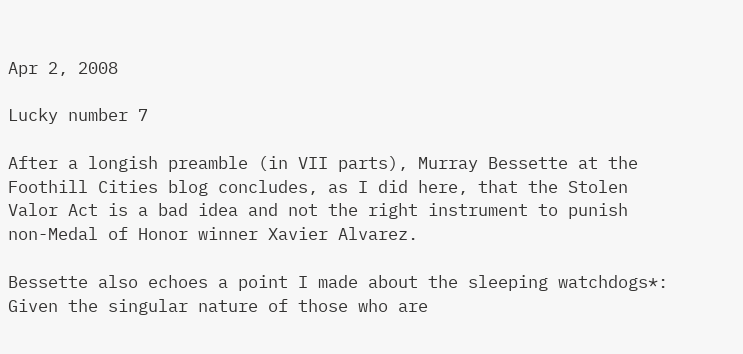Apr 2, 2008

Lucky number 7

After a longish preamble (in VII parts), Murray Bessette at the Foothill Cities blog concludes, as I did here, that the Stolen Valor Act is a bad idea and not the right instrument to punish non-Medal of Honor winner Xavier Alvarez.

Bessette also echoes a point I made about the sleeping watchdogs*: Given the singular nature of those who are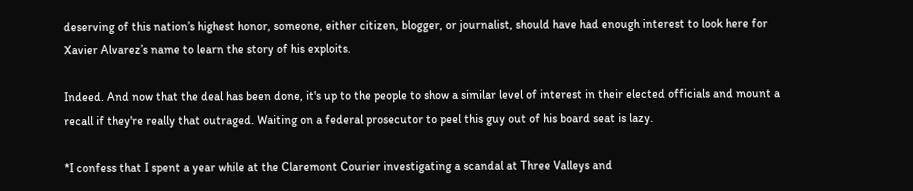deserving of this nation’s highest honor, someone, either citizen, blogger, or journalist, should have had enough interest to look here for Xavier Alvarez’s name to learn the story of his exploits.

Indeed. And now that the deal has been done, it's up to the people to show a similar level of interest in their elected officials and mount a recall if they're really that outraged. Waiting on a federal prosecutor to peel this guy out of his board seat is lazy.

*I confess that I spent a year while at the Claremont Courier investigating a scandal at Three Valleys and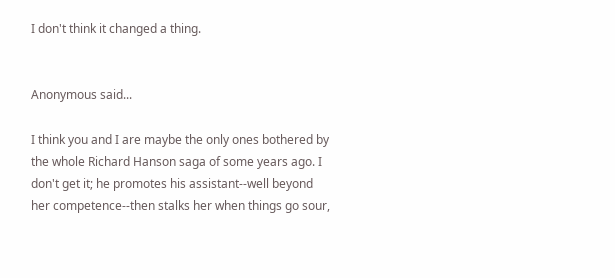I don't think it changed a thing.


Anonymous said...

I think you and I are maybe the only ones bothered by the whole Richard Hanson saga of some years ago. I don't get it; he promotes his assistant--well beyond her competence--then stalks her when things go sour,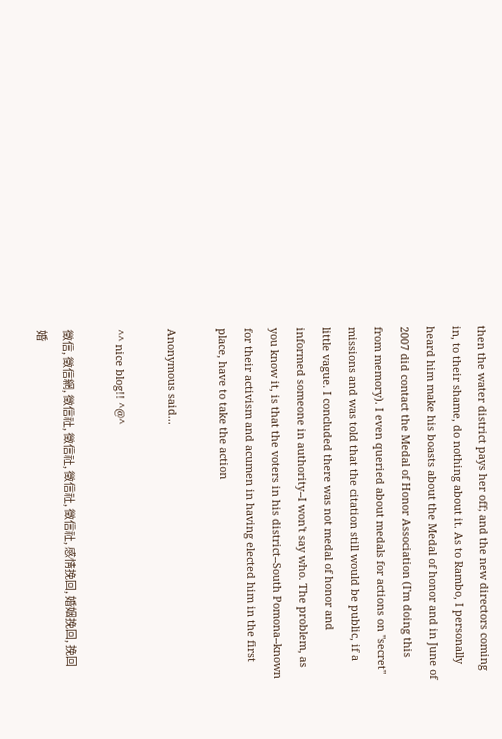then the water district pays her off; and the new directors coming in, to their shame, do nothing about it. As to Rambo, I personally heard him make his boasts about the Medal of honor and in June of 2007 did contact the Medal of Honor Association (I'm doing this from memory). I even queried about medals for actions on "secret" missions and was told that the citation still would be public, if a little vague. I concluded there was not medal of honor and informed someone in authority--I won't say who. The problem, as you know it, is that the voters in his district--South Pomona--known for their activism and acumen in having elected him in the first place, have to take the action

Anonymous said...

^^ nice blog!! ^@^

徵信, 徵信網, 徵信社, 徵信社, 徵信社, 徵信社, 感情挽回, 婚姻挽回, 挽回婚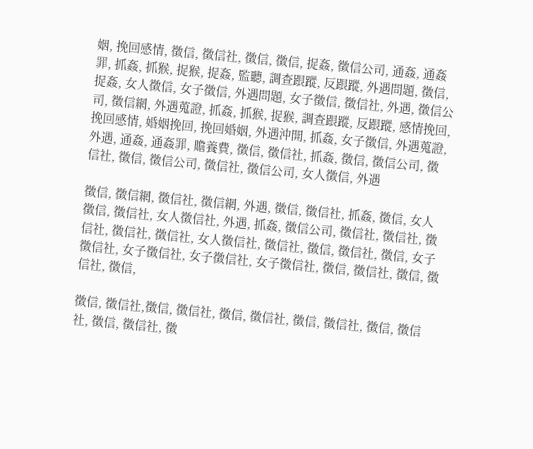姻, 挽回感情, 徵信, 徵信社, 徵信, 徵信, 捉姦, 徵信公司, 通姦, 通姦罪, 抓姦, 抓猴, 捉猴, 捉姦, 監聽, 調查跟蹤, 反跟蹤, 外遇問題, 徵信, 捉姦, 女人徵信, 女子徵信, 外遇問題, 女子徵信, 徵信社, 外遇, 徵信公司, 徵信網, 外遇蒐證, 抓姦, 抓猴, 捉猴, 調查跟蹤, 反跟蹤, 感情挽回, 挽回感情, 婚姻挽回, 挽回婚姻, 外遇沖開, 抓姦, 女子徵信, 外遇蒐證, 外遇, 通姦, 通姦罪, 贍養費, 徵信, 徵信社, 抓姦, 徵信, 徵信公司, 徵信社, 徵信, 徵信公司, 徵信社, 徵信公司, 女人徵信, 外遇

徵信, 徵信網, 徵信社, 徵信網, 外遇, 徵信, 徵信社, 抓姦, 徵信, 女人徵信, 徵信社, 女人徵信社, 外遇, 抓姦, 徵信公司, 徵信社, 徵信社, 徵信社, 徵信社, 徵信社, 女人徵信社, 徵信社, 徵信, 徵信社, 徵信, 女子徵信社, 女子徵信社, 女子徵信社, 女子徵信社, 徵信, 徵信社, 徵信, 徵信社, 徵信,

徵信, 徵信社,徵信, 徵信社, 徵信, 徵信社, 徵信, 徵信社, 徵信, 徵信社, 徵信, 徵信社, 徵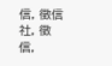信, 徵信社, 徵信,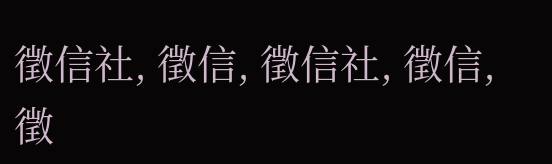徵信社, 徵信, 徵信社, 徵信, 徵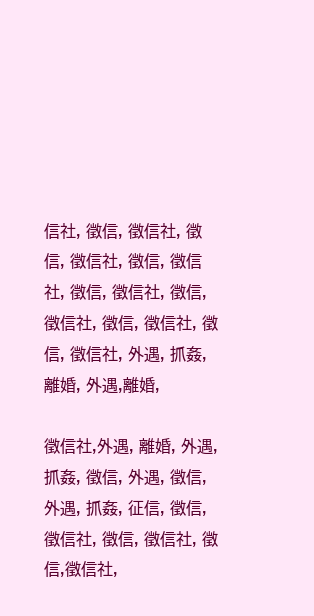信社, 徵信, 徵信社, 徵信, 徵信社, 徵信, 徵信社, 徵信, 徵信社, 徵信, 徵信社, 徵信, 徵信社, 徵信, 徵信社, 外遇, 抓姦, 離婚, 外遇,離婚,

徵信社,外遇, 離婚, 外遇, 抓姦, 徵信, 外遇, 徵信,外遇, 抓姦, 征信, 徵信, 徵信社, 徵信, 徵信社, 徵信,徵信社,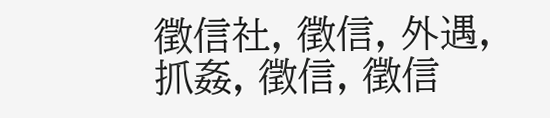徵信社, 徵信, 外遇, 抓姦, 徵信, 徵信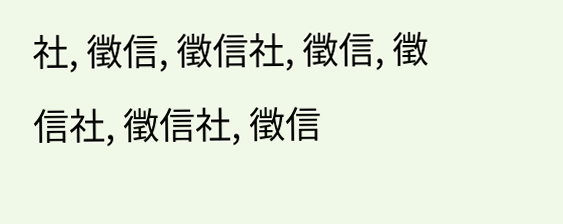社, 徵信, 徵信社, 徵信, 徵信社, 徵信社, 徵信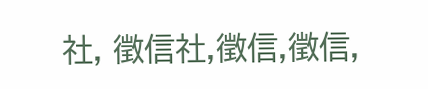社, 徵信社,徵信,徵信,